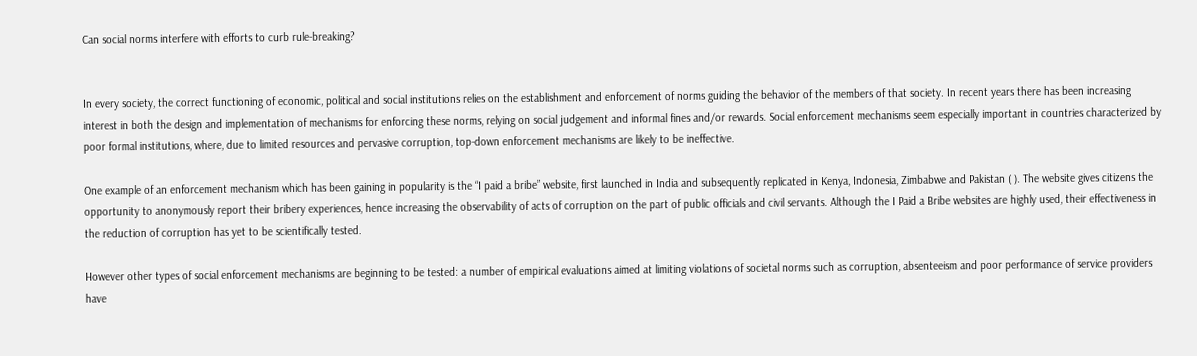Can social norms interfere with efforts to curb rule-breaking?


In every society, the correct functioning of economic, political and social institutions relies on the establishment and enforcement of norms guiding the behavior of the members of that society. In recent years there has been increasing interest in both the design and implementation of mechanisms for enforcing these norms, relying on social judgement and informal fines and/or rewards. Social enforcement mechanisms seem especially important in countries characterized by poor formal institutions, where, due to limited resources and pervasive corruption, top-down enforcement mechanisms are likely to be ineffective.

One example of an enforcement mechanism which has been gaining in popularity is the “I paid a bribe” website, first launched in India and subsequently replicated in Kenya, Indonesia, Zimbabwe and Pakistan ( ). The website gives citizens the opportunity to anonymously report their bribery experiences, hence increasing the observability of acts of corruption on the part of public officials and civil servants. Although the I Paid a Bribe websites are highly used, their effectiveness in the reduction of corruption has yet to be scientifically tested.

However other types of social enforcement mechanisms are beginning to be tested: a number of empirical evaluations aimed at limiting violations of societal norms such as corruption, absenteeism and poor performance of service providers have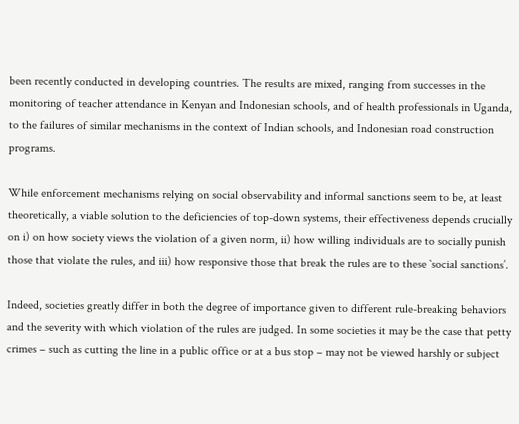been recently conducted in developing countries. The results are mixed, ranging from successes in the monitoring of teacher attendance in Kenyan and Indonesian schools, and of health professionals in Uganda, to the failures of similar mechanisms in the context of Indian schools, and Indonesian road construction programs.

While enforcement mechanisms relying on social observability and informal sanctions seem to be, at least theoretically, a viable solution to the deficiencies of top-down systems, their effectiveness depends crucially on i) on how society views the violation of a given norm, ii) how willing individuals are to socially punish those that violate the rules, and iii) how responsive those that break the rules are to these `social sanctions’.

Indeed, societies greatly differ in both the degree of importance given to different rule-breaking behaviors and the severity with which violation of the rules are judged. In some societies it may be the case that petty crimes – such as cutting the line in a public office or at a bus stop – may not be viewed harshly or subject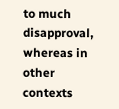to much disapproval, whereas in other contexts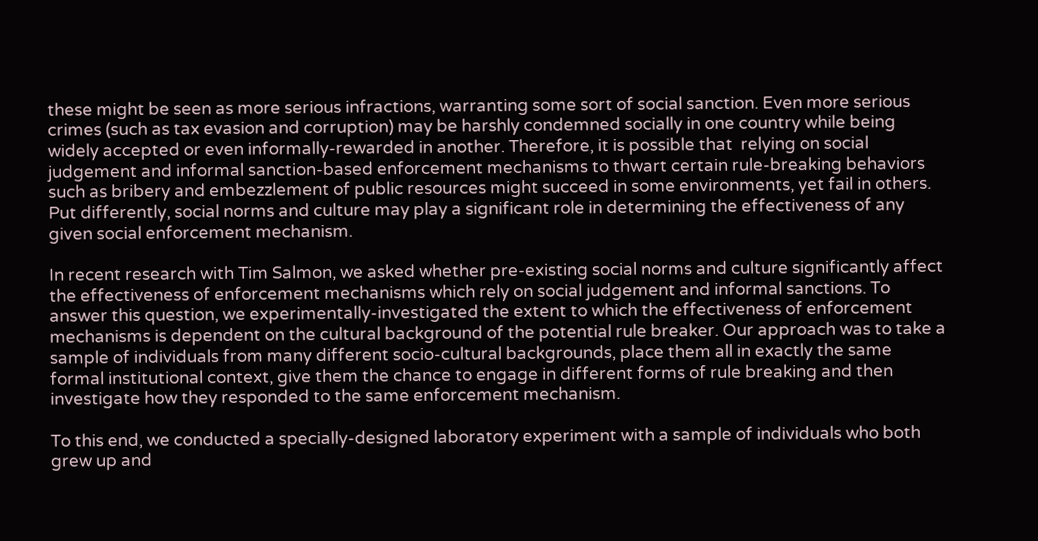these might be seen as more serious infractions, warranting some sort of social sanction. Even more serious crimes (such as tax evasion and corruption) may be harshly condemned socially in one country while being widely accepted or even informally-rewarded in another. Therefore, it is possible that  relying on social judgement and informal sanction-based enforcement mechanisms to thwart certain rule-breaking behaviors such as bribery and embezzlement of public resources might succeed in some environments, yet fail in others. Put differently, social norms and culture may play a significant role in determining the effectiveness of any given social enforcement mechanism.

In recent research with Tim Salmon, we asked whether pre-existing social norms and culture significantly affect the effectiveness of enforcement mechanisms which rely on social judgement and informal sanctions. To answer this question, we experimentally-investigated the extent to which the effectiveness of enforcement mechanisms is dependent on the cultural background of the potential rule breaker. Our approach was to take a sample of individuals from many different socio-cultural backgrounds, place them all in exactly the same formal institutional context, give them the chance to engage in different forms of rule breaking and then investigate how they responded to the same enforcement mechanism.

To this end, we conducted a specially-designed laboratory experiment with a sample of individuals who both grew up and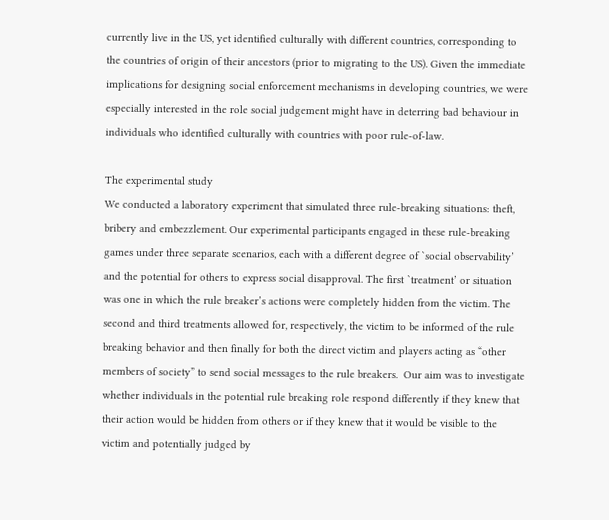currently live in the US, yet identified culturally with different countries, corresponding to the countries of origin of their ancestors (prior to migrating to the US). Given the immediate implications for designing social enforcement mechanisms in developing countries, we were especially interested in the role social judgement might have in deterring bad behaviour in individuals who identified culturally with countries with poor rule-of-law.

The experimental study
We conducted a laboratory experiment that simulated three rule-breaking situations: theft, bribery and embezzlement. Our experimental participants engaged in these rule-breaking games under three separate scenarios, each with a different degree of `social observability’ and the potential for others to express social disapproval. The first `treatment’ or situation was one in which the rule breaker’s actions were completely hidden from the victim. The second and third treatments allowed for, respectively, the victim to be informed of the rule breaking behavior and then finally for both the direct victim and players acting as “other members of society” to send social messages to the rule breakers.  Our aim was to investigate whether individuals in the potential rule breaking role respond differently if they knew that their action would be hidden from others or if they knew that it would be visible to the victim and potentially judged by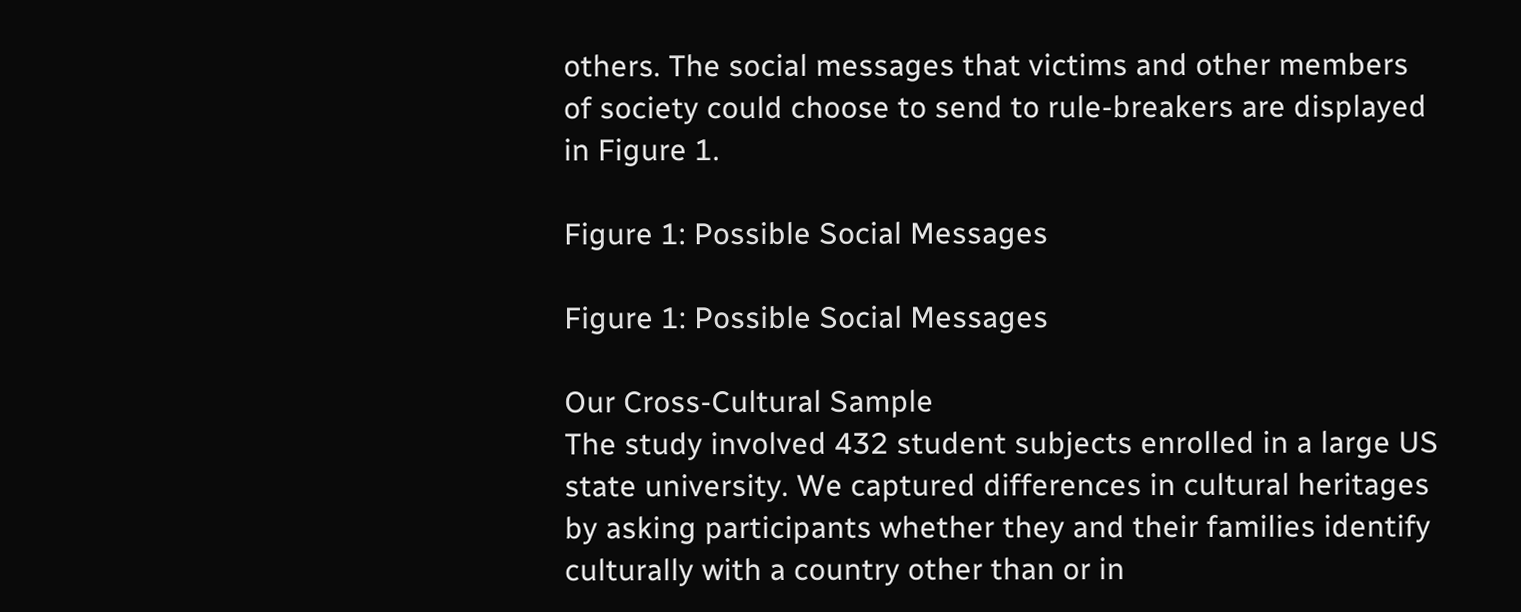others. The social messages that victims and other members of society could choose to send to rule-breakers are displayed in Figure 1.

Figure 1: Possible Social Messages

Figure 1: Possible Social Messages

Our Cross-Cultural Sample
The study involved 432 student subjects enrolled in a large US state university. We captured differences in cultural heritages by asking participants whether they and their families identify culturally with a country other than or in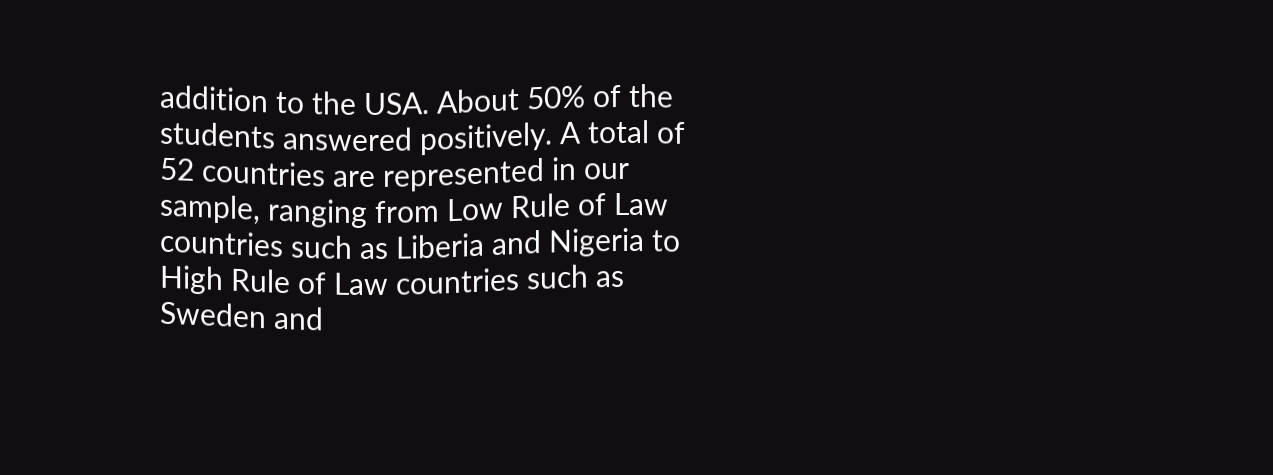addition to the USA. About 50% of the students answered positively. A total of 52 countries are represented in our sample, ranging from Low Rule of Law countries such as Liberia and Nigeria to High Rule of Law countries such as Sweden and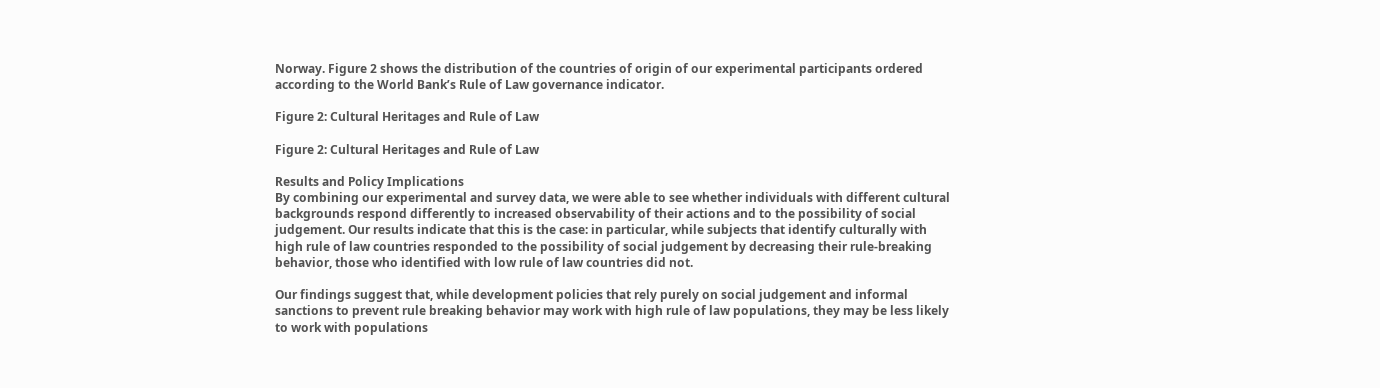Norway. Figure 2 shows the distribution of the countries of origin of our experimental participants ordered according to the World Bank’s Rule of Law governance indicator.

Figure 2: Cultural Heritages and Rule of Law

Figure 2: Cultural Heritages and Rule of Law

Results and Policy Implications
By combining our experimental and survey data, we were able to see whether individuals with different cultural backgrounds respond differently to increased observability of their actions and to the possibility of social judgement. Our results indicate that this is the case: in particular, while subjects that identify culturally with high rule of law countries responded to the possibility of social judgement by decreasing their rule-breaking behavior, those who identified with low rule of law countries did not.

Our findings suggest that, while development policies that rely purely on social judgement and informal sanctions to prevent rule breaking behavior may work with high rule of law populations, they may be less likely to work with populations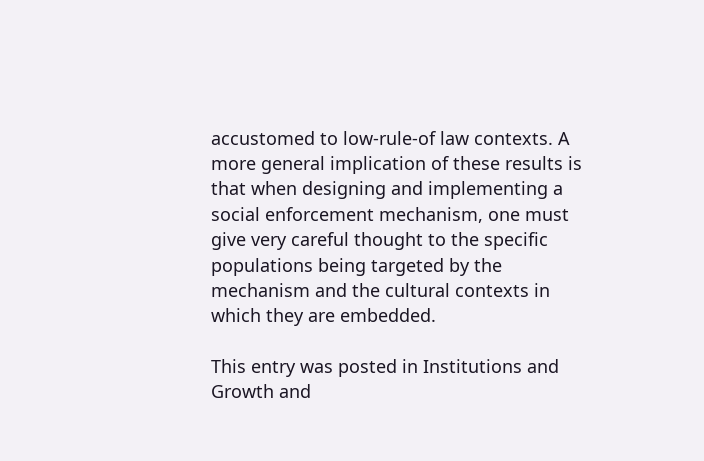accustomed to low-rule-of law contexts. A more general implication of these results is that when designing and implementing a social enforcement mechanism, one must give very careful thought to the specific populations being targeted by the mechanism and the cultural contexts in which they are embedded.

This entry was posted in Institutions and Growth and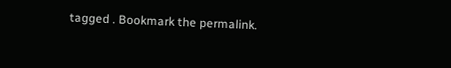tagged . Bookmark the permalink.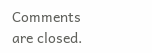Comments are closed.